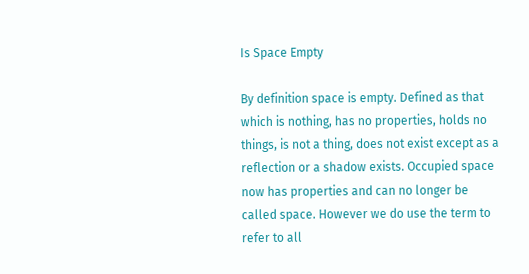Is Space Empty

By definition space is empty. Defined as that which is nothing, has no properties, holds no things, is not a thing, does not exist except as a reflection or a shadow exists. Occupied space now has properties and can no longer be called space. However we do use the term to refer to all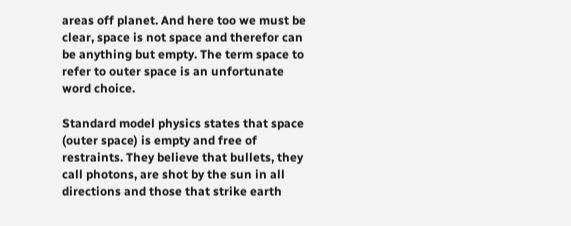areas off planet. And here too we must be clear, space is not space and therefor can be anything but empty. The term space to refer to outer space is an unfortunate word choice.

Standard model physics states that space (outer space) is empty and free of restraints. They believe that bullets, they call photons, are shot by the sun in all directions and those that strike earth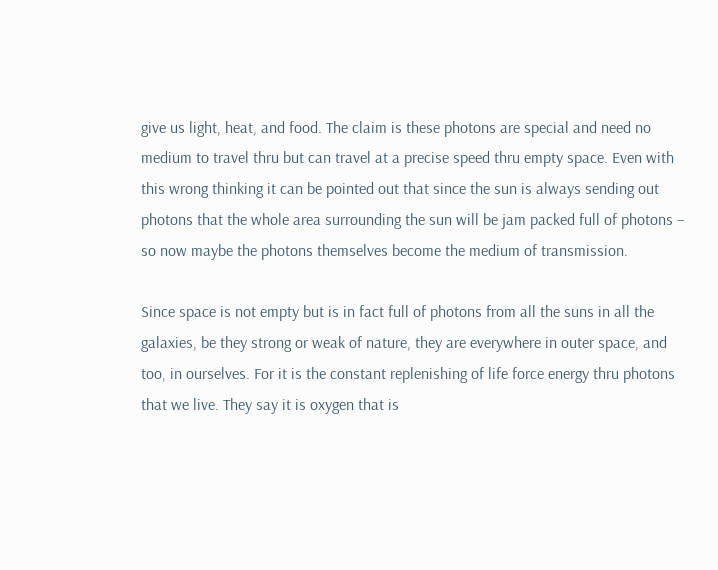give us light, heat, and food. The claim is these photons are special and need no medium to travel thru but can travel at a precise speed thru empty space. Even with this wrong thinking it can be pointed out that since the sun is always sending out photons that the whole area surrounding the sun will be jam packed full of photons – so now maybe the photons themselves become the medium of transmission.

Since space is not empty but is in fact full of photons from all the suns in all the galaxies, be they strong or weak of nature, they are everywhere in outer space, and too, in ourselves. For it is the constant replenishing of life force energy thru photons that we live. They say it is oxygen that is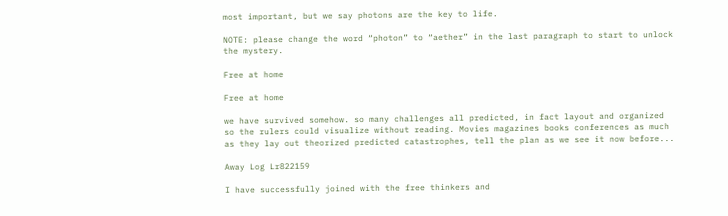most important, but we say photons are the key to life.

NOTE: please change the word “photon” to “aether” in the last paragraph to start to unlock the mystery.

Free at home

Free at home

we have survived somehow. so many challenges all predicted, in fact layout and organized so the rulers could visualize without reading. Movies magazines books conferences as much as they lay out theorized predicted catastrophes, tell the plan as we see it now before...

Away Log Lr822159

I have successfully joined with the free thinkers and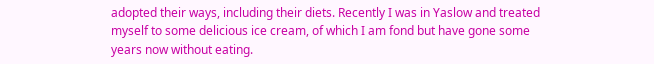adopted their ways, including their diets. Recently I was in Yaslow and treated myself to some delicious ice cream, of which I am fond but have gone some years now without eating.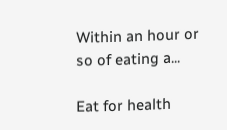Within an hour or so of eating a...

Eat for health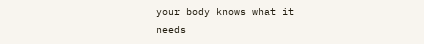your body knows what it needs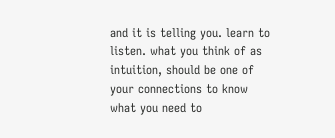and it is telling you. learn to listen. what you think of as intuition, should be one of your connections to know what you need to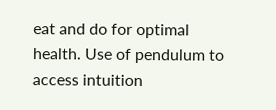eat and do for optimal health. Use of pendulum to access intuition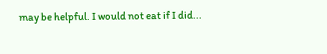may be helpful. I would not eat if I did...